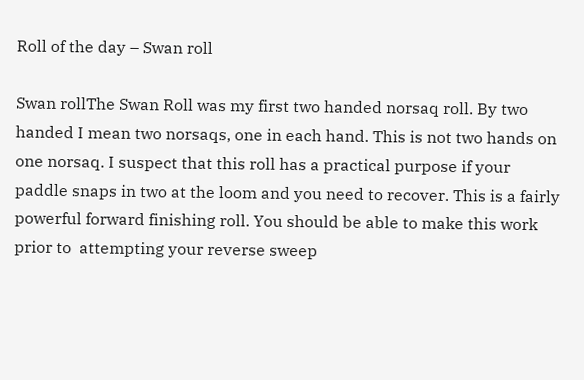Roll of the day – Swan roll

Swan rollThe Swan Roll was my first two handed norsaq roll. By two handed I mean two norsaqs, one in each hand. This is not two hands on one norsaq. I suspect that this roll has a practical purpose if your paddle snaps in two at the loom and you need to recover. This is a fairly powerful forward finishing roll. You should be able to make this work prior to  attempting your reverse sweep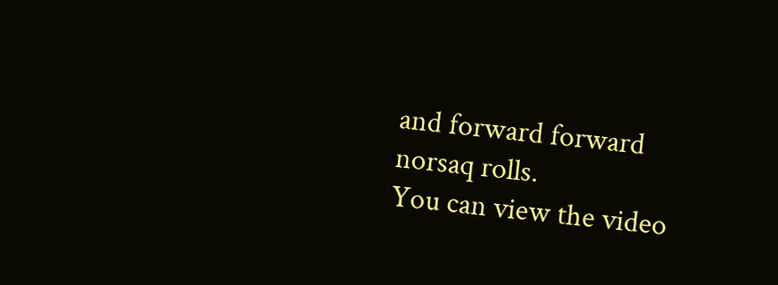and forward forward norsaq rolls.
You can view the video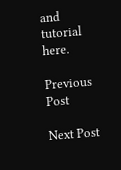and tutorial here.

Previous Post

Next Post